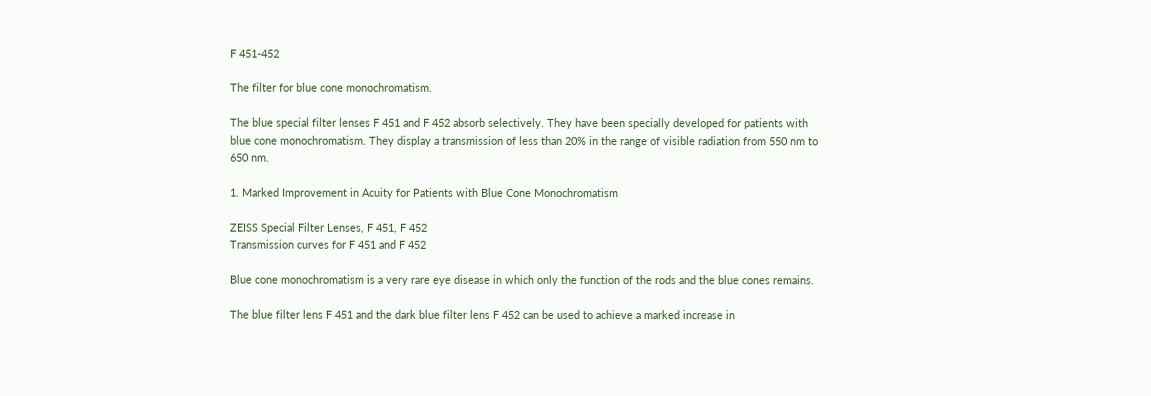F 451-452

The filter for blue cone monochromatism.

The blue special filter lenses F 451 and F 452 absorb selectively. They have been specially developed for patients with blue cone monochromatism. They display a transmission of less than 20% in the range of visible radiation from 550 nm to 650 nm.

1. Marked Improvement in Acuity for Patients with Blue Cone Monochromatism

ZEISS Special Filter Lenses, F 451, F 452
Transmission curves for F 451 and F 452

Blue cone monochromatism is a very rare eye disease in which only the function of the rods and the blue cones remains.

The blue filter lens F 451 and the dark blue filter lens F 452 can be used to achieve a marked increase in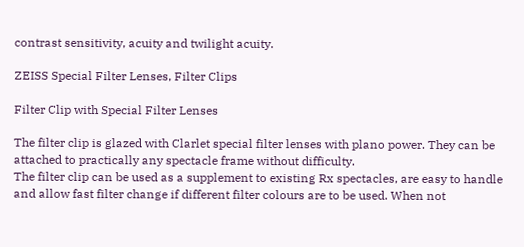contrast sensitivity, acuity and twilight acuity.

ZEISS Special Filter Lenses, Filter Clips

Filter Clip with Special Filter Lenses

The filter clip is glazed with Clarlet special filter lenses with plano power. They can be attached to practically any spectacle frame without difficulty.
The filter clip can be used as a supplement to existing Rx spectacles, are easy to handle and allow fast filter change if different filter colours are to be used. When not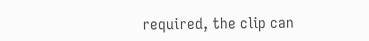required, the clip can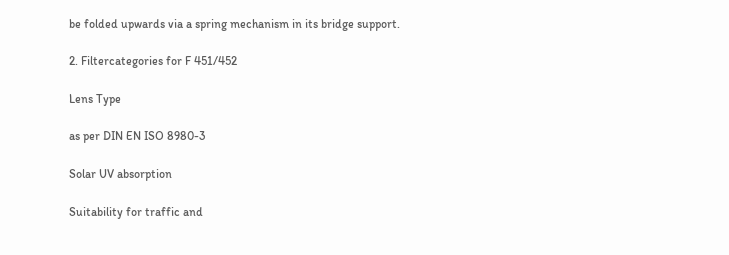be folded upwards via a spring mechanism in its bridge support.

2. Filtercategories for F 451/452

Lens Type

as per DIN EN ISO 8980-3

Solar UV absorption

Suitability for traffic and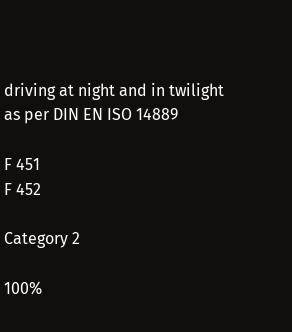driving at night and in twilight
as per DIN EN ISO 14889

F 451
F 452

Category 2

100%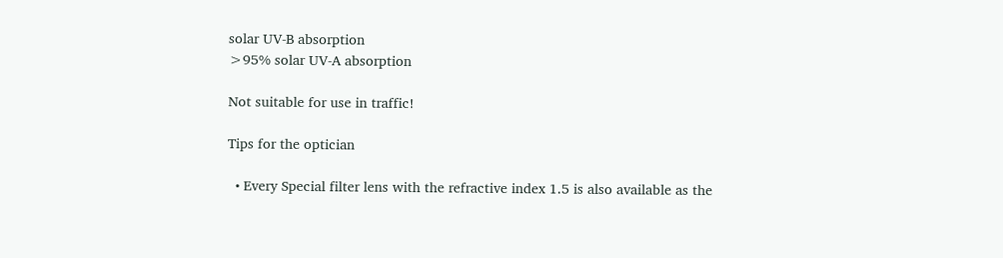solar UV-B absorption
>95% solar UV-A absorption

Not suitable for use in traffic!

Tips for the optician

  • Every Special filter lens with the refractive index 1.5 is also available as the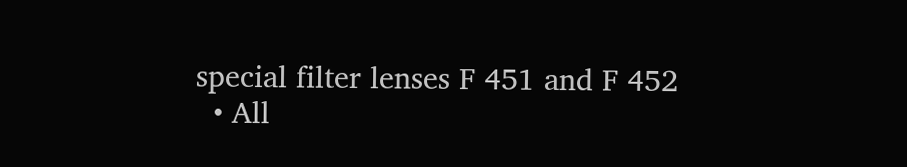special filter lenses F 451 and F 452
  • All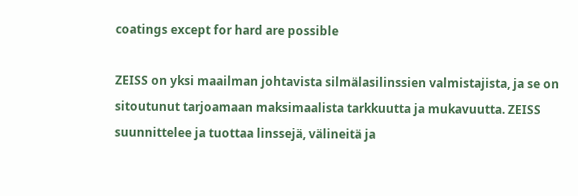coatings except for hard are possible

ZEISS on yksi maailman johtavista silmälasilinssien valmistajista, ja se on sitoutunut tarjoamaan maksimaalista tarkkuutta ja mukavuutta. ZEISS suunnittelee ja tuottaa linssejä, välineitä ja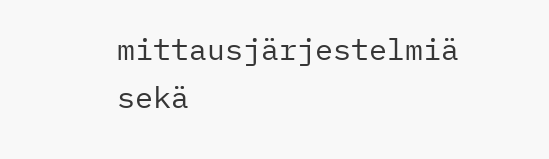mittausjärjestelmiä sekä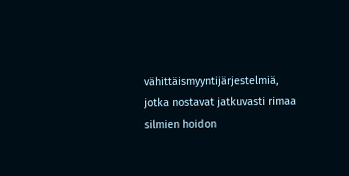vähittäismyyntijärjestelmiä, jotka nostavat jatkuvasti rimaa silmien hoidon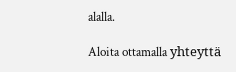alalla.

Aloita ottamalla yhteyttä